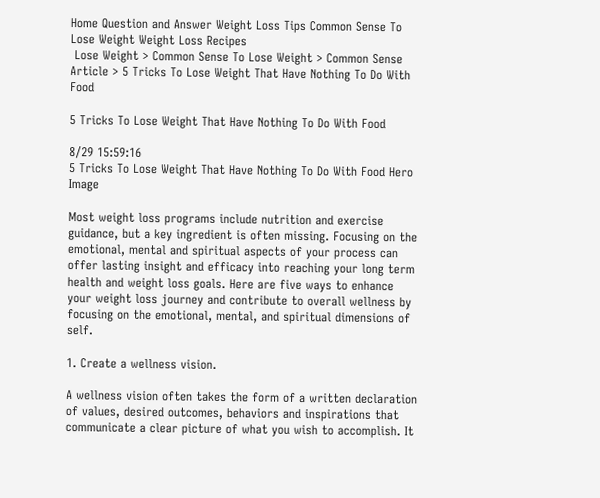Home Question and Answer Weight Loss Tips Common Sense To Lose Weight Weight Loss Recipes
 Lose Weight > Common Sense To Lose Weight > Common Sense Article > 5 Tricks To Lose Weight That Have Nothing To Do With Food

5 Tricks To Lose Weight That Have Nothing To Do With Food

8/29 15:59:16
5 Tricks To Lose Weight That Have Nothing To Do With Food Hero Image

Most weight loss programs include nutrition and exercise guidance, but a key ingredient is often missing. Focusing on the emotional, mental and spiritual aspects of your process can offer lasting insight and efficacy into reaching your long term health and weight loss goals. Here are five ways to enhance your weight loss journey and contribute to overall wellness by focusing on the emotional, mental, and spiritual dimensions of self.

1. Create a wellness vision.

A wellness vision often takes the form of a written declaration of values, desired outcomes, behaviors and inspirations that communicate a clear picture of what you wish to accomplish. It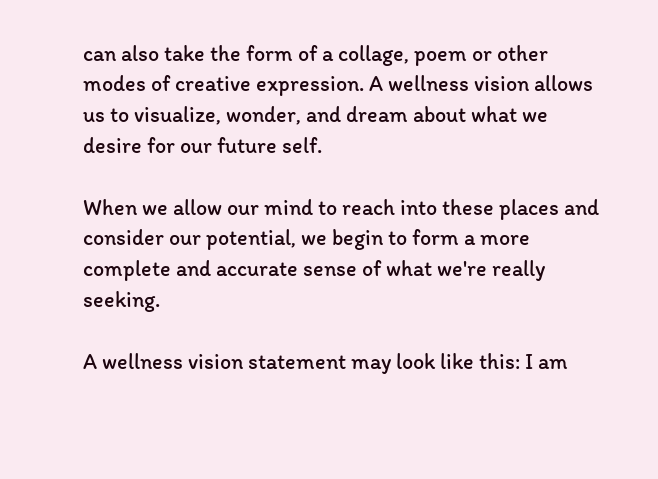can also take the form of a collage, poem or other modes of creative expression. A wellness vision allows us to visualize, wonder, and dream about what we desire for our future self.

When we allow our mind to reach into these places and consider our potential, we begin to form a more complete and accurate sense of what we're really seeking.

A wellness vision statement may look like this: I am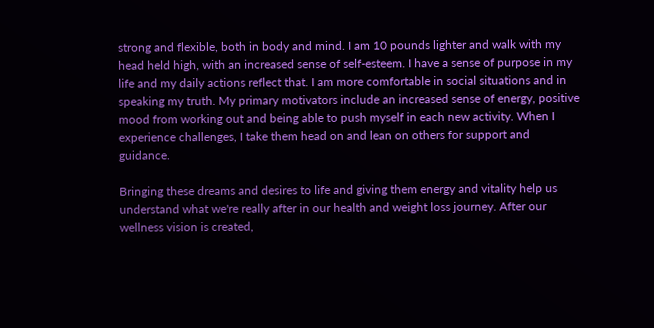strong and flexible, both in body and mind. I am 10 pounds lighter and walk with my head held high, with an increased sense of self-esteem. I have a sense of purpose in my life and my daily actions reflect that. I am more comfortable in social situations and in speaking my truth. My primary motivators include an increased sense of energy, positive mood from working out and being able to push myself in each new activity. When I experience challenges, I take them head on and lean on others for support and guidance.

Bringing these dreams and desires to life and giving them energy and vitality help us understand what we're really after in our health and weight loss journey. After our wellness vision is created,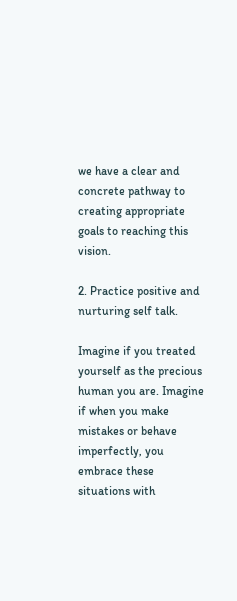we have a clear and concrete pathway to creating appropriate goals to reaching this vision.

2. Practice positive and nurturing self talk.

Imagine if you treated yourself as the precious human you are. Imagine if when you make mistakes or behave imperfectly, you embrace these situations with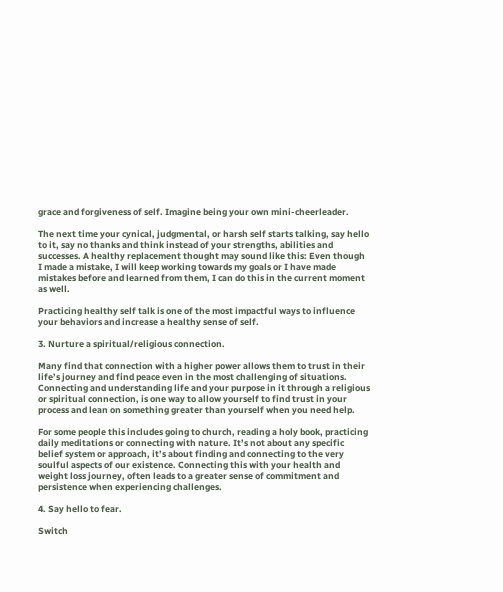grace and forgiveness of self. Imagine being your own mini-cheerleader.

The next time your cynical, judgmental, or harsh self starts talking, say hello to it, say no thanks and think instead of your strengths, abilities and successes. A healthy replacement thought may sound like this: Even though I made a mistake, I will keep working towards my goals or I have made mistakes before and learned from them, I can do this in the current moment as well.

Practicing healthy self talk is one of the most impactful ways to influence your behaviors and increase a healthy sense of self.

3. Nurture a spiritual/religious connection.

Many find that connection with a higher power allows them to trust in their life’s journey and find peace even in the most challenging of situations. Connecting and understanding life and your purpose in it through a religious or spiritual connection, is one way to allow yourself to find trust in your process and lean on something greater than yourself when you need help.

For some people this includes going to church, reading a holy book, practicing daily meditations or connecting with nature. It’s not about any specific belief system or approach, it’s about finding and connecting to the very soulful aspects of our existence. Connecting this with your health and weight loss journey, often leads to a greater sense of commitment and persistence when experiencing challenges.

4. Say hello to fear.

Switch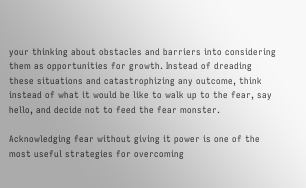your thinking about obstacles and barriers into considering them as opportunities for growth. Instead of dreading these situations and catastrophizing any outcome, think instead of what it would be like to walk up to the fear, say hello, and decide not to feed the fear monster.

Acknowledging fear without giving it power is one of the most useful strategies for overcoming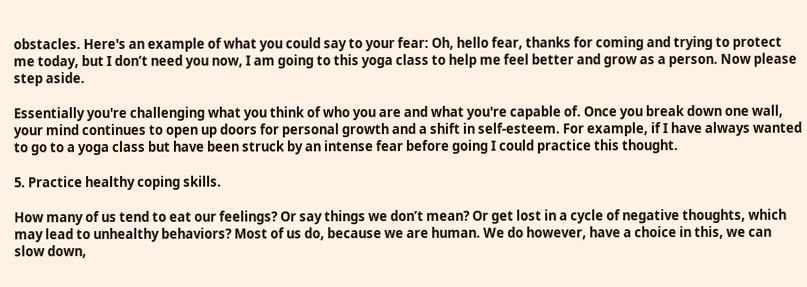obstacles. Here's an example of what you could say to your fear: Oh, hello fear, thanks for coming and trying to protect me today, but I don’t need you now, I am going to this yoga class to help me feel better and grow as a person. Now please step aside.

Essentially you're challenging what you think of who you are and what you're capable of. Once you break down one wall, your mind continues to open up doors for personal growth and a shift in self-esteem. For example, if I have always wanted to go to a yoga class but have been struck by an intense fear before going I could practice this thought.

5. Practice healthy coping skills.

How many of us tend to eat our feelings? Or say things we don’t mean? Or get lost in a cycle of negative thoughts, which may lead to unhealthy behaviors? Most of us do, because we are human. We do however, have a choice in this, we can slow down,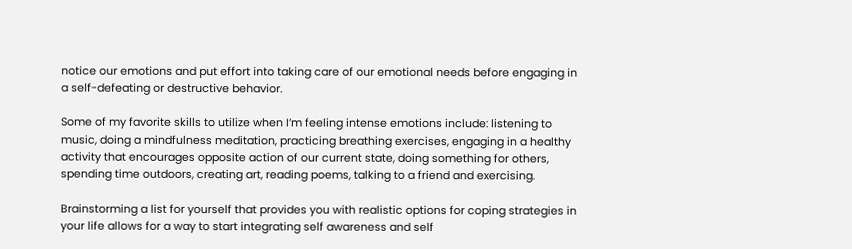notice our emotions and put effort into taking care of our emotional needs before engaging in a self-defeating or destructive behavior.

Some of my favorite skills to utilize when I’m feeling intense emotions include: listening to music, doing a mindfulness meditation, practicing breathing exercises, engaging in a healthy activity that encourages opposite action of our current state, doing something for others, spending time outdoors, creating art, reading poems, talking to a friend and exercising.

Brainstorming a list for yourself that provides you with realistic options for coping strategies in your life allows for a way to start integrating self awareness and self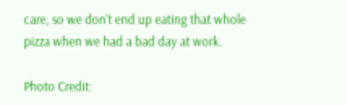care, so we don’t end up eating that whole pizza when we had a bad day at work.

Photo Credit: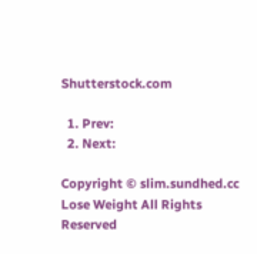Shutterstock.com

  1. Prev:
  2. Next:

Copyright © slim.sundhed.cc Lose Weight All Rights Reserved